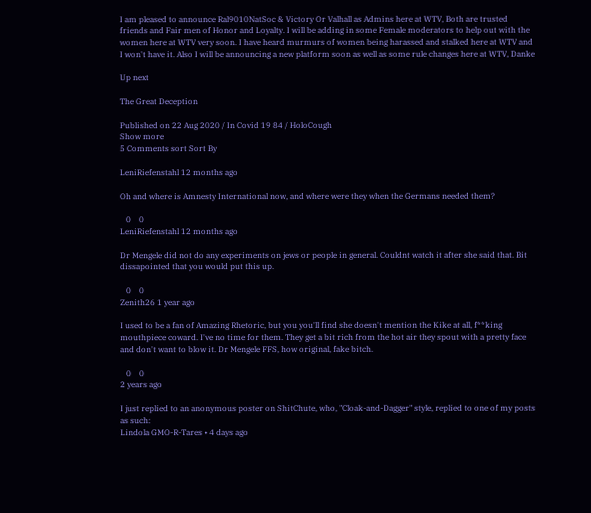I am pleased to announce Ral9010NatSoc & Victory Or Valhall as Admins here at WTV, Both are trusted friends and Fair men of Honor and Loyalty. I will be adding in some Female moderators to help out with the women here at WTV very soon. I have heard murmurs of women being harassed and stalked here at WTV and I won't have it. Also I will be announcing a new platform soon as well as some rule changes here at WTV, Danke

Up next

The Great Deception

Published on 22 Aug 2020 / In Covid 19 84 / HoloCough
Show more
5 Comments sort Sort By

LeniRiefenstahl 12 months ago

Oh and where is Amnesty International now, and where were they when the Germans needed them?

   0    0
LeniRiefenstahl 12 months ago

Dr Mengele did not do any experiments on jews or people in general. Couldnt watch it after she said that. Bit dissapointed that you would put this up.

   0    0
Zenith26 1 year ago

I used to be a fan of Amazing Rhetoric, but you you'll find she doesn't mention the Kike at all, f**king mouthpiece coward. I've no time for them. They get a bit rich from the hot air they spout with a pretty face and don't want to blow it. Dr Mengele FFS, how original, fake bitch.

   0    0
2 years ago

I just replied to an anonymous poster on ShitChute, who, "Cloak-and-Dagger" style, replied to one of my posts as such:
Lindola GMO-R-Tares • 4 days ago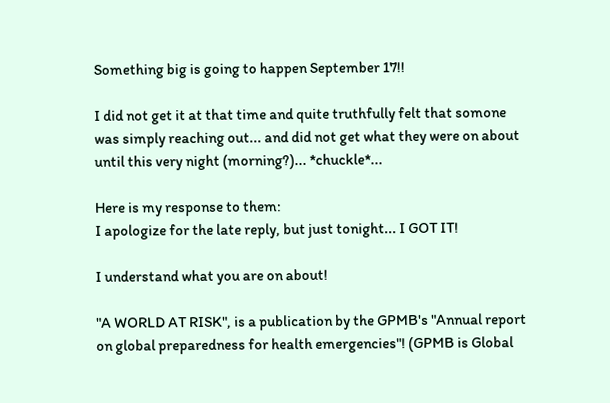Something big is going to happen September 17!!

I did not get it at that time and quite truthfully felt that somone was simply reaching out... and did not get what they were on about until this very night (morning?)... *chuckle*...

Here is my response to them:
I apologize for the late reply, but just tonight... I GOT IT!

I understand what you are on about!

"A WORLD AT RISK", is a publication by the GPMB's "Annual report on global preparedness for health emergencies"! (GPMB is Global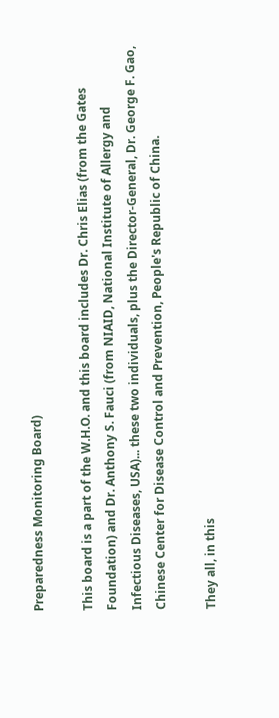Preparedness Monitoring Board)

This board is a part of the W.H.O. and this board includes Dr. Chris Elias (from the Gates Foundation) and Dr. Anthony S. Fauci (from NIAID, National Institute of Allergy and Infectious Diseases, USA)... these two individuals, plus the Director-General, Dr. George F. Gao, Chinese Center for Disease Control and Prevention, People's Republic of China.

They all, in this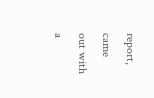report, came out with a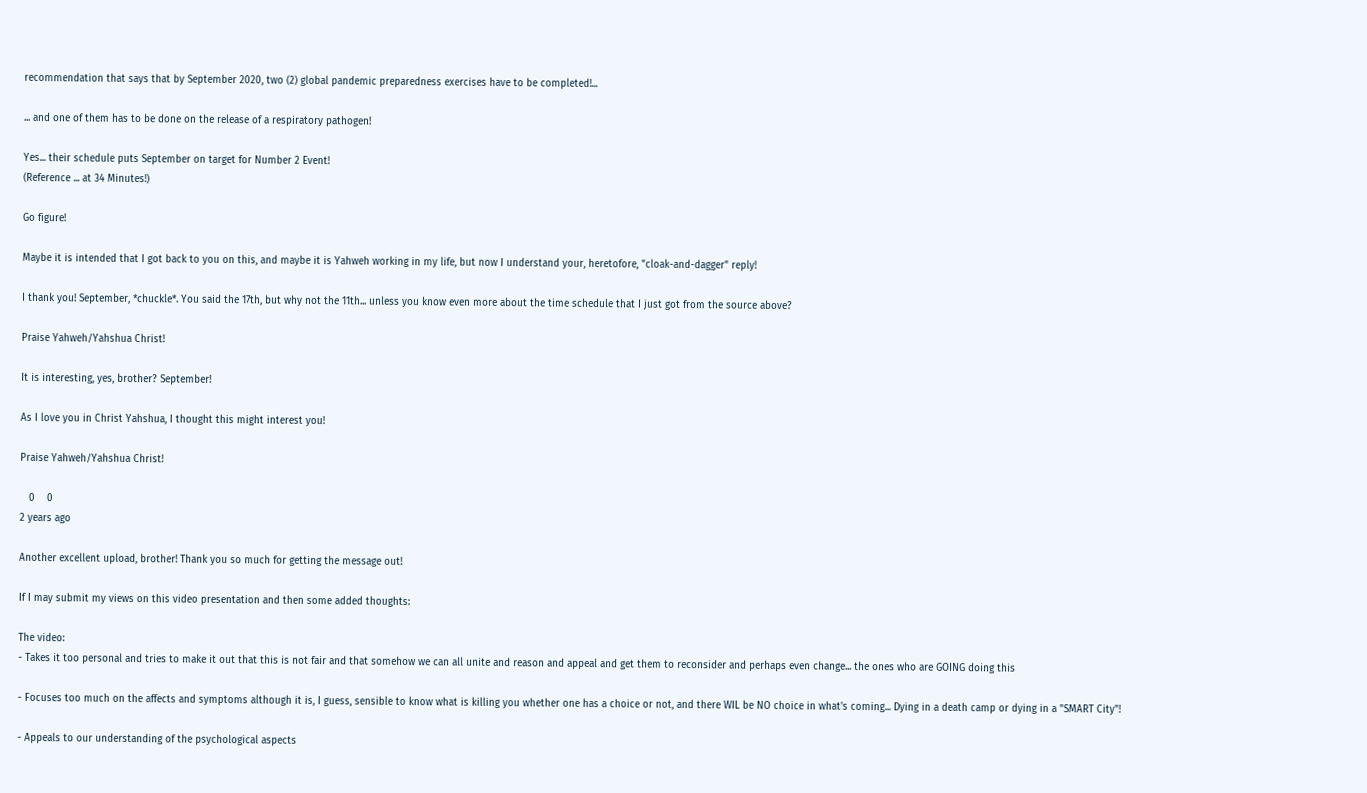recommendation that says that by September 2020, two (2) global pandemic preparedness exercises have to be completed!...

... and one of them has to be done on the release of a respiratory pathogen!

Yes... their schedule puts September on target for Number 2 Event!
(Reference ... at 34 Minutes!)

Go figure!

Maybe it is intended that I got back to you on this, and maybe it is Yahweh working in my life, but now I understand your, heretofore, "cloak-and-dagger" reply!

I thank you! September, *chuckle*. You said the 17th, but why not the 11th... unless you know even more about the time schedule that I just got from the source above?

Praise Yahweh/Yahshua Christ!

It is interesting, yes, brother? September!

As I love you in Christ Yahshua, I thought this might interest you!

Praise Yahweh/Yahshua Christ!

   0    0
2 years ago

Another excellent upload, brother! Thank you so much for getting the message out!

If I may submit my views on this video presentation and then some added thoughts:

The video:
- Takes it too personal and tries to make it out that this is not fair and that somehow we can all unite and reason and appeal and get them to reconsider and perhaps even change... the ones who are GOING doing this

- Focuses too much on the affects and symptoms although it is, I guess, sensible to know what is killing you whether one has a choice or not, and there WIL be NO choice in what's coming... Dying in a death camp or dying in a "SMART City"!

- Appeals to our understanding of the psychological aspects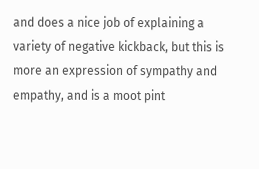and does a nice job of explaining a variety of negative kickback, but this is more an expression of sympathy and empathy, and is a moot pint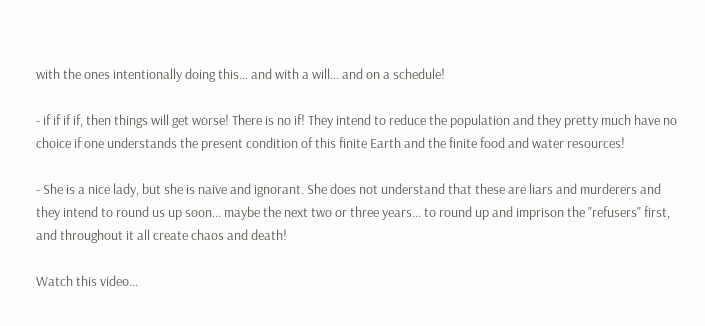with the ones intentionally doing this... and with a will... and on a schedule!

- if if if if, then things will get worse! There is no if! They intend to reduce the population and they pretty much have no choice if one understands the present condition of this finite Earth and the finite food and water resources!

- She is a nice lady, but she is naive and ignorant. She does not understand that these are liars and murderers and they intend to round us up soon... maybe the next two or three years... to round up and imprison the "refusers" first, and throughout it all create chaos and death!

Watch this video...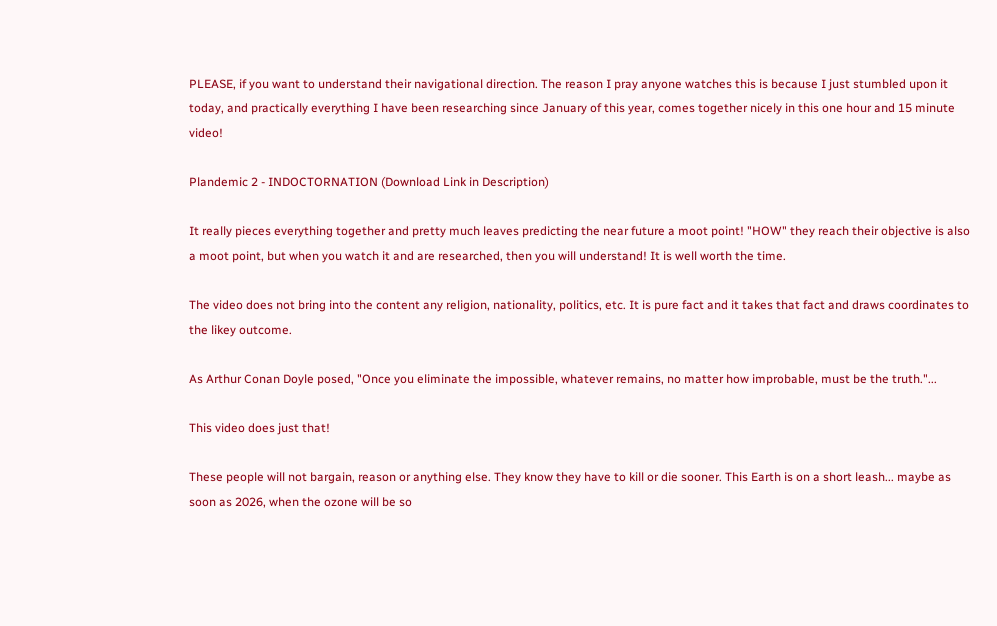PLEASE, if you want to understand their navigational direction. The reason I pray anyone watches this is because I just stumbled upon it today, and practically everything I have been researching since January of this year, comes together nicely in this one hour and 15 minute video!

Plandemic 2 - INDOCTORNATION (Download Link in Description)

It really pieces everything together and pretty much leaves predicting the near future a moot point! "HOW" they reach their objective is also a moot point, but when you watch it and are researched, then you will understand! It is well worth the time.

The video does not bring into the content any religion, nationality, politics, etc. It is pure fact and it takes that fact and draws coordinates to the likey outcome.

As Arthur Conan Doyle posed, "Once you eliminate the impossible, whatever remains, no matter how improbable, must be the truth."...

This video does just that!

These people will not bargain, reason or anything else. They know they have to kill or die sooner. This Earth is on a short leash... maybe as soon as 2026, when the ozone will be so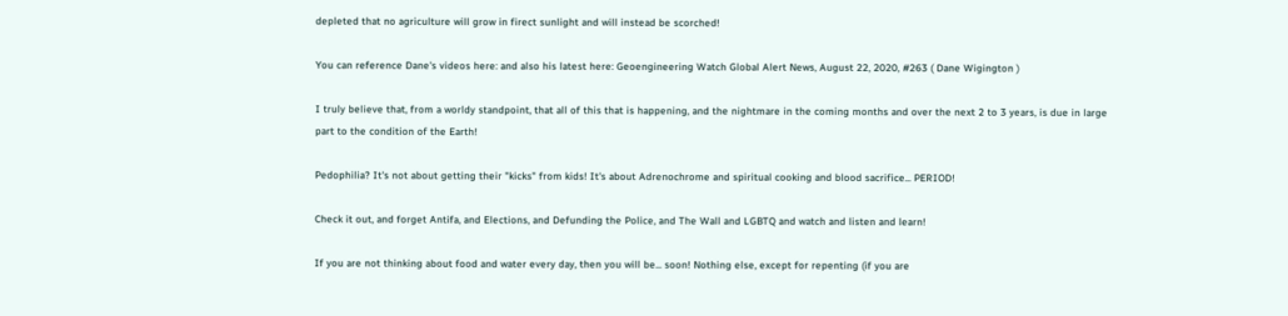depleted that no agriculture will grow in firect sunlight and will instead be scorched!

You can reference Dane's videos here: and also his latest here: Geoengineering Watch Global Alert News, August 22, 2020, #263 ( Dane Wigington )

I truly believe that, from a worldy standpoint, that all of this that is happening, and the nightmare in the coming months and over the next 2 to 3 years, is due in large part to the condition of the Earth!

Pedophilia? It's not about getting their "kicks" from kids! It's about Adrenochrome and spiritual cooking and blood sacrifice... PERIOD!

Check it out, and forget Antifa, and Elections, and Defunding the Police, and The Wall and LGBTQ and watch and listen and learn!

If you are not thinking about food and water every day, then you will be... soon! Nothing else, except for repenting (if you are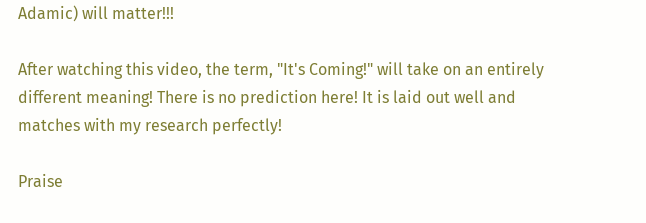Adamic) will matter!!!

After watching this video, the term, "It's Coming!" will take on an entirely different meaning! There is no prediction here! It is laid out well and matches with my research perfectly!

Praise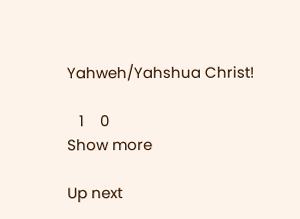Yahweh/Yahshua Christ!

   1    0
Show more

Up next